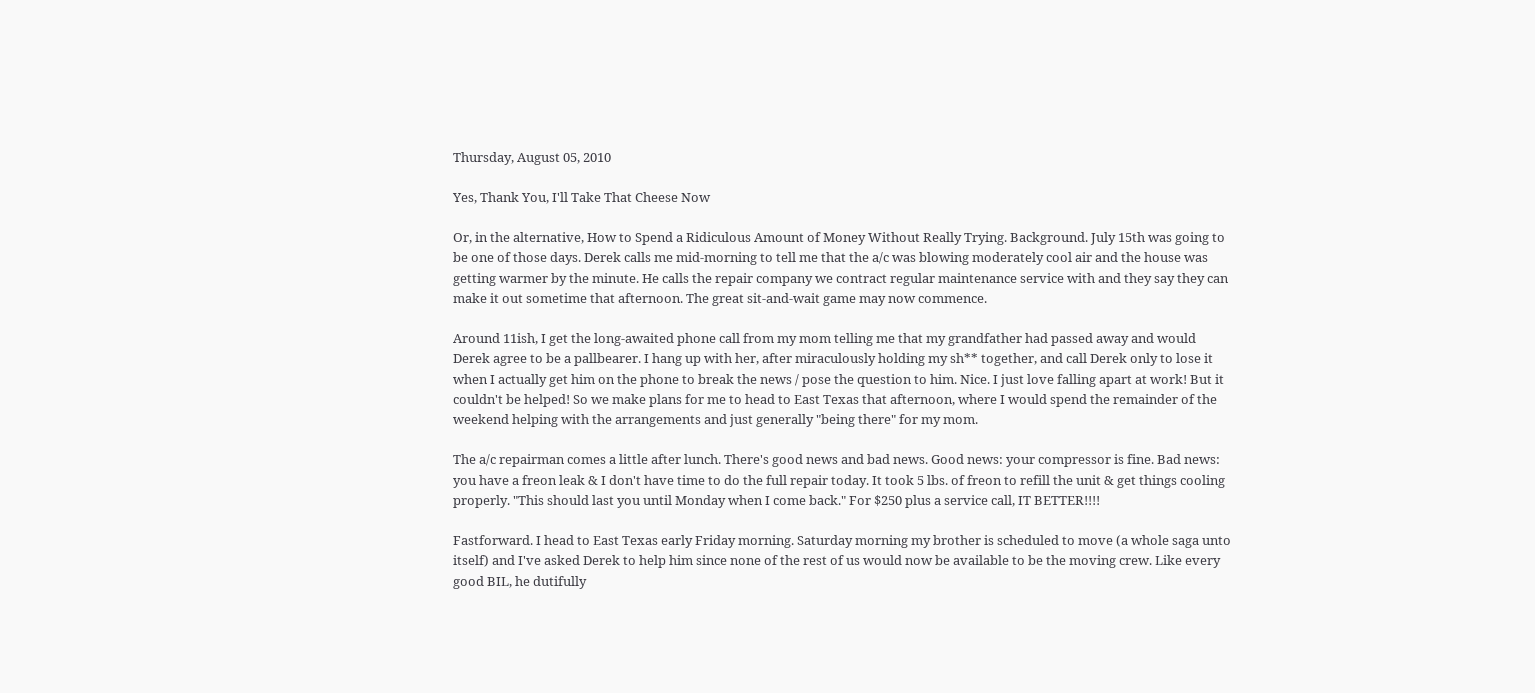Thursday, August 05, 2010

Yes, Thank You, I'll Take That Cheese Now

Or, in the alternative, How to Spend a Ridiculous Amount of Money Without Really Trying. Background. July 15th was going to be one of those days. Derek calls me mid-morning to tell me that the a/c was blowing moderately cool air and the house was getting warmer by the minute. He calls the repair company we contract regular maintenance service with and they say they can make it out sometime that afternoon. The great sit-and-wait game may now commence.

Around 11ish, I get the long-awaited phone call from my mom telling me that my grandfather had passed away and would Derek agree to be a pallbearer. I hang up with her, after miraculously holding my sh** together, and call Derek only to lose it when I actually get him on the phone to break the news / pose the question to him. Nice. I just love falling apart at work! But it couldn't be helped! So we make plans for me to head to East Texas that afternoon, where I would spend the remainder of the weekend helping with the arrangements and just generally "being there" for my mom.

The a/c repairman comes a little after lunch. There's good news and bad news. Good news: your compressor is fine. Bad news: you have a freon leak & I don't have time to do the full repair today. It took 5 lbs. of freon to refill the unit & get things cooling properly. "This should last you until Monday when I come back." For $250 plus a service call, IT BETTER!!!!

Fastforward. I head to East Texas early Friday morning. Saturday morning my brother is scheduled to move (a whole saga unto itself) and I've asked Derek to help him since none of the rest of us would now be available to be the moving crew. Like every good BIL, he dutifully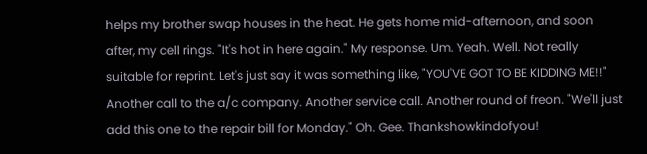helps my brother swap houses in the heat. He gets home mid-afternoon, and soon after, my cell rings. "It's hot in here again." My response. Um. Yeah. Well. Not really suitable for reprint. Let's just say it was something like, "YOU'VE GOT TO BE KIDDING ME!!" Another call to the a/c company. Another service call. Another round of freon. "We'll just add this one to the repair bill for Monday." Oh. Gee. Thankshowkindofyou!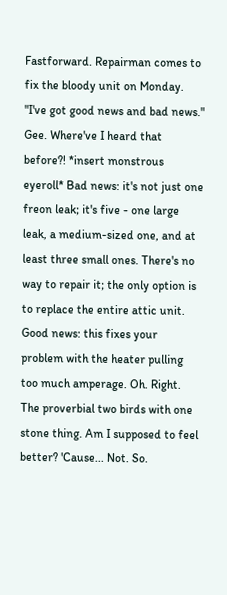Fastforward. Repairman comes to fix the bloody unit on Monday. "I've got good news and bad news." Gee. Where've I heard that before?! *insert monstrous eyeroll* Bad news: it's not just one freon leak; it's five - one large leak, a medium-sized one, and at least three small ones. There's no way to repair it; the only option is to replace the entire attic unit. Good news: this fixes your problem with the heater pulling too much amperage. Oh. Right. The proverbial two birds with one stone thing. Am I supposed to feel better? 'Cause... Not. So.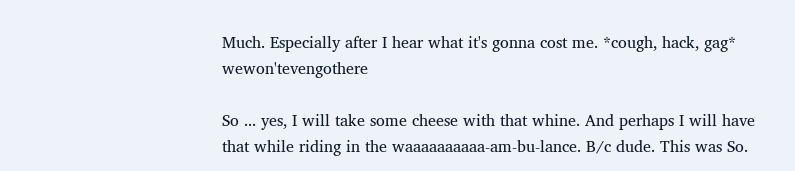Much. Especially after I hear what it's gonna cost me. *cough, hack, gag* wewon'tevengothere

So ... yes, I will take some cheese with that whine. And perhaps I will have that while riding in the waaaaaaaaaa-am-bu-lance. B/c dude. This was So.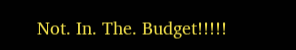Not. In. The. Budget!!!!!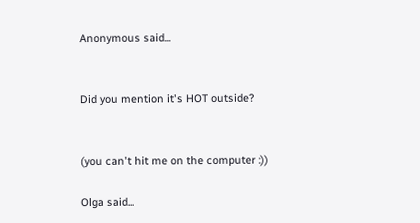Anonymous said...


Did you mention it's HOT outside?


(you can't hit me on the computer :))

Olga said...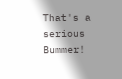That's a serious Bummer!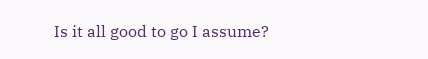Is it all good to go I assume?